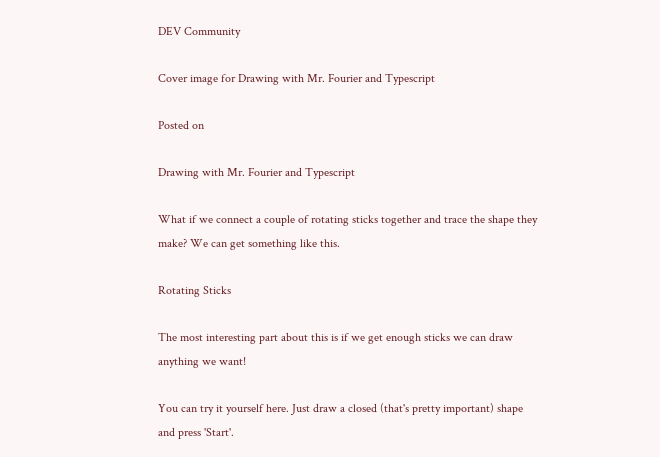DEV Community

Cover image for Drawing with Mr. Fourier and Typescript

Posted on

Drawing with Mr. Fourier and Typescript

What if we connect a couple of rotating sticks together and trace the shape they make? We can get something like this.

Rotating Sticks

The most interesting part about this is if we get enough sticks we can draw anything we want!

You can try it yourself here. Just draw a closed (that's pretty important) shape and press 'Start'.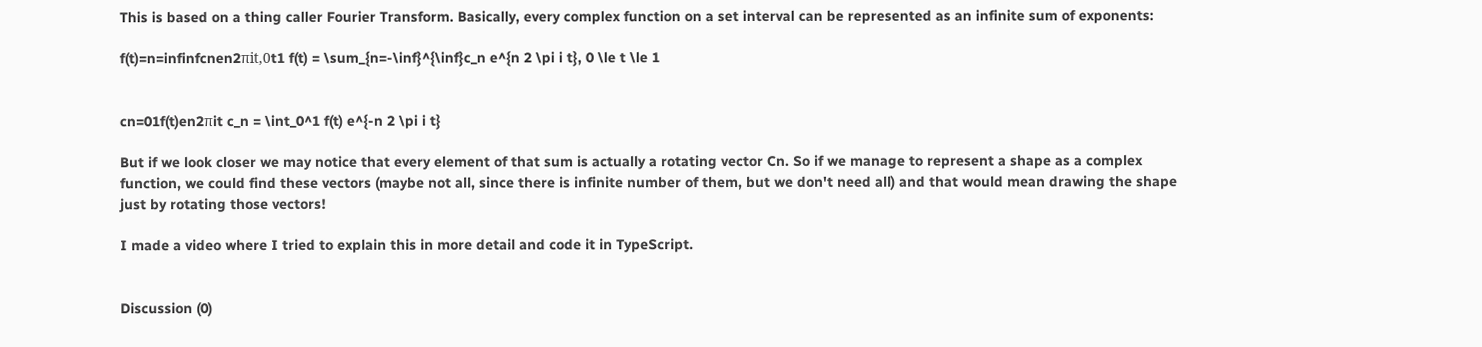This is based on a thing caller Fourier Transform. Basically, every complex function on a set interval can be represented as an infinite sum of exponents:

f(t)=n=infinfcnen2πit,0t1 f(t) = \sum_{n=-\inf}^{\inf}c_n e^{n 2 \pi i t}, 0 \le t \le 1


cn=01f(t)en2πit c_n = \int_0^1 f(t) e^{-n 2 \pi i t}

But if we look closer we may notice that every element of that sum is actually a rotating vector Cn. So if we manage to represent a shape as a complex function, we could find these vectors (maybe not all, since there is infinite number of them, but we don't need all) and that would mean drawing the shape just by rotating those vectors!

I made a video where I tried to explain this in more detail and code it in TypeScript.


Discussion (0)